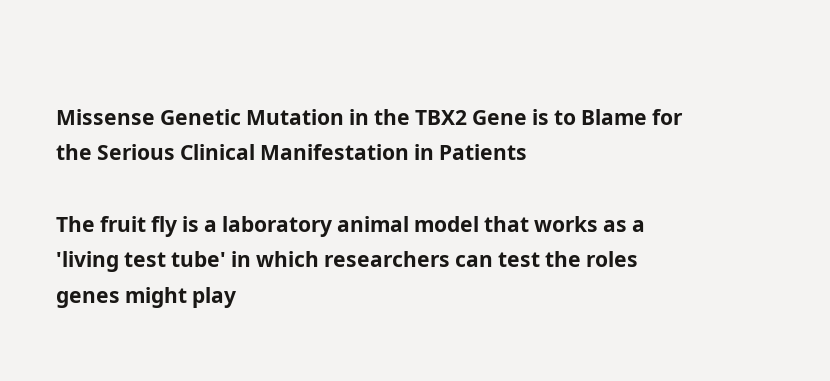Missense Genetic Mutation in the TBX2 Gene is to Blame for the Serious Clinical Manifestation in Patients

The fruit fly is a laboratory animal model that works as a 'living test tube' in which researchers can test the roles genes might play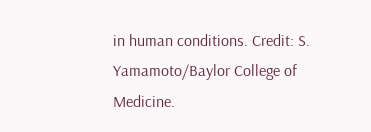in human conditions. Credit: S. Yamamoto/Baylor College of Medicine.